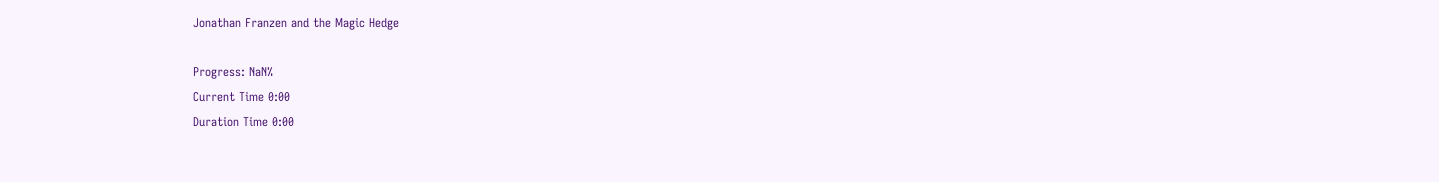Jonathan Franzen and the Magic Hedge

Progress: NaN%
Current Time 0:00
Duration Time 0:00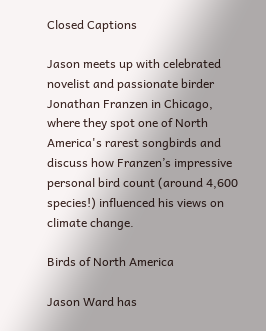Closed Captions

Jason meets up with celebrated novelist and passionate birder Jonathan Franzen in Chicago, where they spot one of North America's rarest songbirds and discuss how Franzen’s impressive personal bird count (around 4,600 species!) influenced his views on climate change.

Birds of North America

Jason Ward has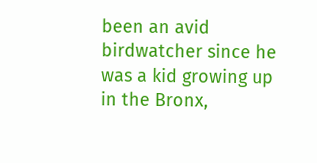been an avid birdwatcher since he was a kid growing up in the Bronx,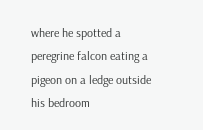where he spotted a peregrine falcon eating a pigeon on a ledge outside his bedroom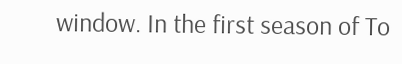window. In the first season of To